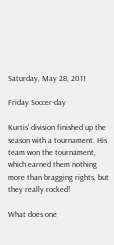Saturday, May 28, 2011

Friday Soccer-day

Kurtis' division finished up the season with a tournament. His team won the tournament, which earned them nothing more than bragging rights, but they really rocked!

What does one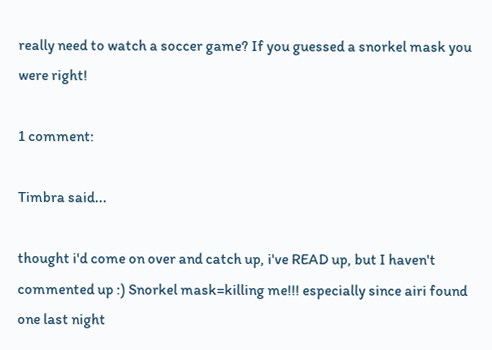really need to watch a soccer game? If you guessed a snorkel mask you were right!

1 comment:

Timbra said...

thought i'd come on over and catch up, i've READ up, but I haven't commented up :) Snorkel mask=killing me!!! especially since airi found one last night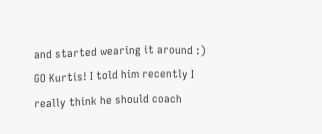and started wearing it around :) GO Kurtis! I told him recently I really think he should coach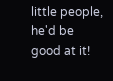little people, he'd be good at it!